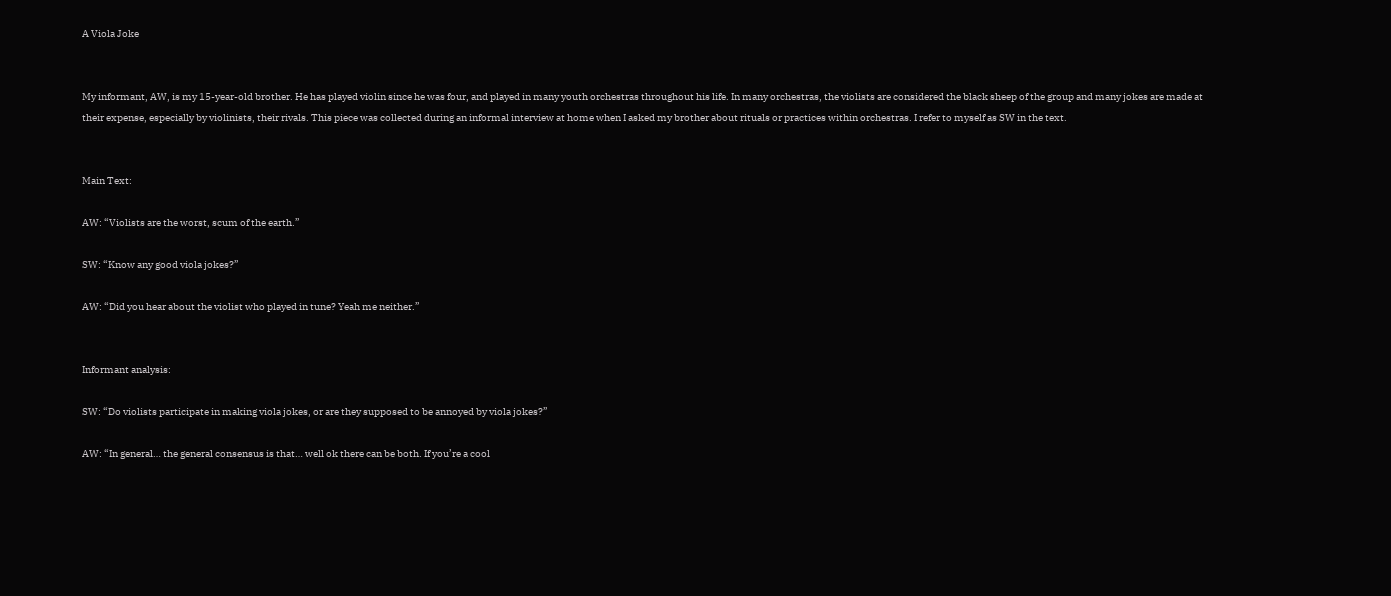A Viola Joke


My informant, AW, is my 15-year-old brother. He has played violin since he was four, and played in many youth orchestras throughout his life. In many orchestras, the violists are considered the black sheep of the group and many jokes are made at their expense, especially by violinists, their rivals. This piece was collected during an informal interview at home when I asked my brother about rituals or practices within orchestras. I refer to myself as SW in the text.


Main Text:

AW: “Violists are the worst, scum of the earth.”

SW: “Know any good viola jokes?”

AW: “Did you hear about the violist who played in tune? Yeah me neither.”


Informant analysis:

SW: “Do violists participate in making viola jokes, or are they supposed to be annoyed by viola jokes?”

AW: “In general… the general consensus is that… well ok there can be both. If you’re a cool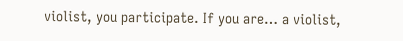violist, you participate. If you are… a violist,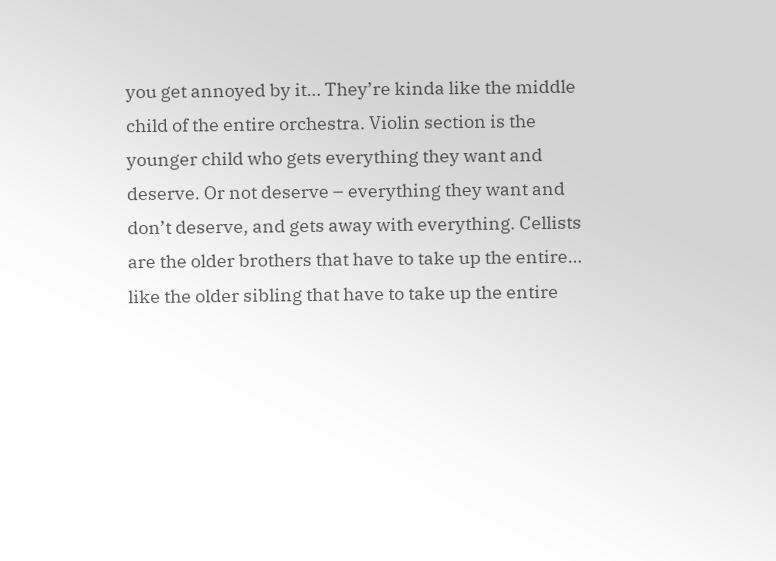you get annoyed by it… They’re kinda like the middle child of the entire orchestra. Violin section is the younger child who gets everything they want and deserve. Or not deserve – everything they want and don’t deserve, and gets away with everything. Cellists are the older brothers that have to take up the entire… like the older sibling that have to take up the entire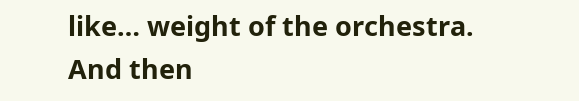like… weight of the orchestra. And then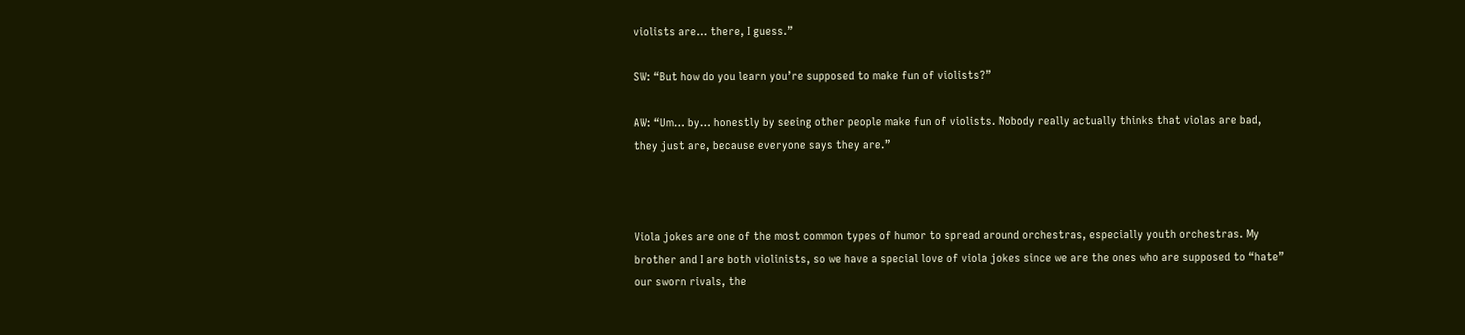violists are… there, I guess.”

SW: “But how do you learn you’re supposed to make fun of violists?”

AW: “Um… by… honestly by seeing other people make fun of violists. Nobody really actually thinks that violas are bad, they just are, because everyone says they are.”



Viola jokes are one of the most common types of humor to spread around orchestras, especially youth orchestras. My brother and I are both violinists, so we have a special love of viola jokes since we are the ones who are supposed to “hate” our sworn rivals, the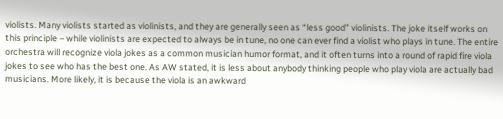violists. Many violists started as violinists, and they are generally seen as “less good” violinists. The joke itself works on this principle – while violinists are expected to always be in tune, no one can ever find a violist who plays in tune. The entire orchestra will recognize viola jokes as a common musician humor format, and it often turns into a round of rapid fire viola jokes to see who has the best one. As AW stated, it is less about anybody thinking people who play viola are actually bad musicians. More likely, it is because the viola is an awkward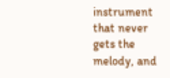instrument that never gets the melody, and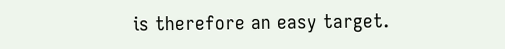is therefore an easy target.